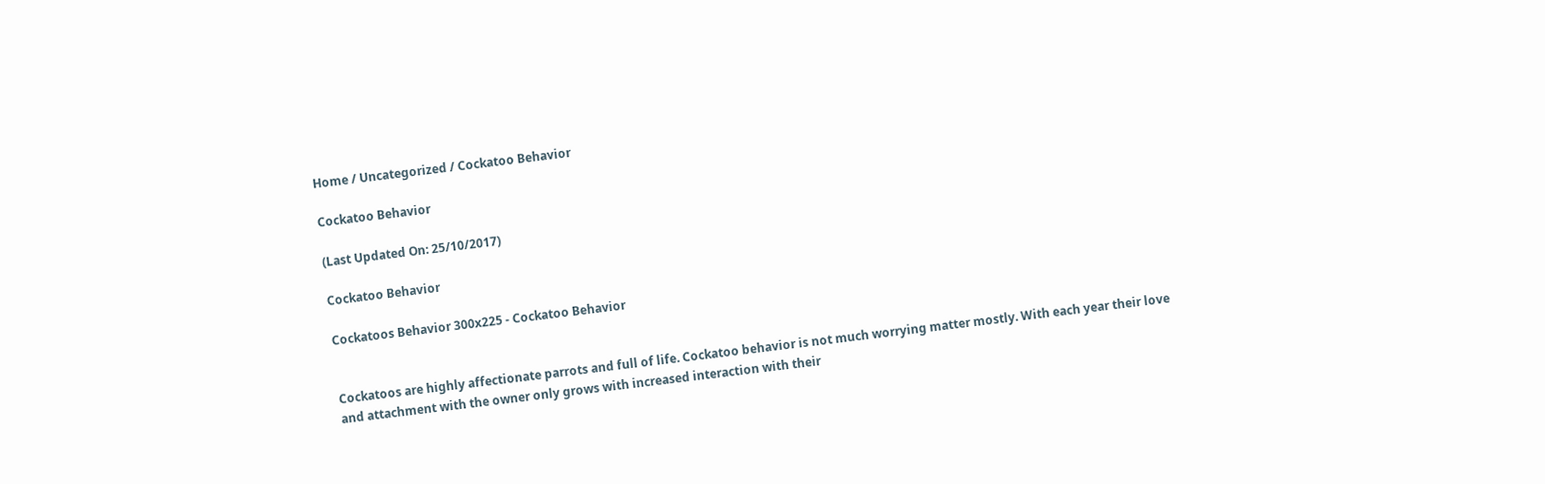Home / Uncategorized / Cockatoo Behavior

Cockatoo Behavior

(Last Updated On: 25/10/2017)

Cockatoo Behavior

Cockatoos Behavior 300x225 - Cockatoo Behavior


Cockatoos are highly affectionate parrots and full of life. Cockatoo behavior is not much worrying matter mostly. With each year their love and attachment with the owner only grows with increased interaction with their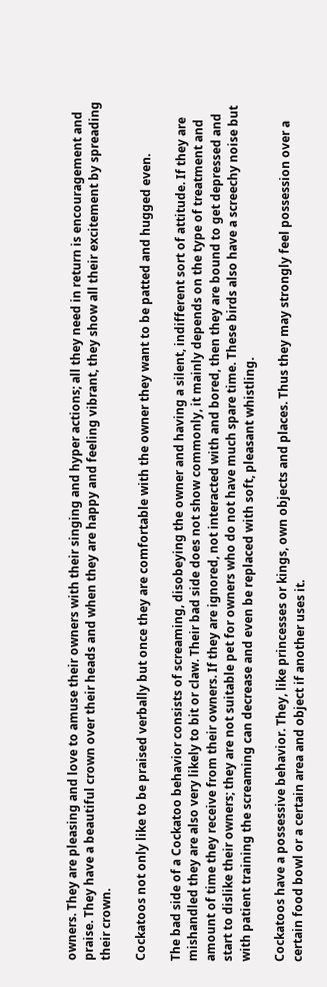owners. They are pleasing and love to amuse their owners with their singing and hyper actions; all they need in return is encouragement and praise. They have a beautiful crown over their heads and when they are happy and feeling vibrant, they show all their excitement by spreading their crown.

Cockatoos not only like to be praised verbally but once they are comfortable with the owner they want to be patted and hugged even.

The bad side of a Cockatoo behavior consists of screaming, disobeying the owner and having a silent, indifferent sort of attitude. If they are mishandled they are also very likely to bit or claw. Their bad side does not show commonly, it mainly depends on the type of treatment and amount of time they receive from their owners. If they are ignored, not interacted with and bored, then they are bound to get depressed and start to dislike their owners; they are not suitable pet for owners who do not have much spare time. These birds also have a screechy noise but with patient training the screaming can decrease and even be replaced with soft, pleasant whistling.

Cockatoos have a possessive behavior. They, like princesses or kings, own objects and places. Thus they may strongly feel possession over a certain food bowl or a certain area and object if another uses it.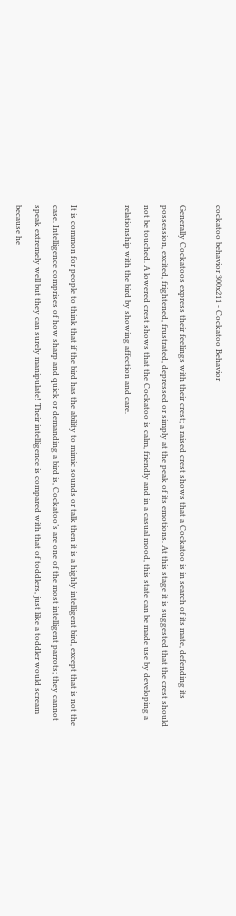cockatoo behavior 300x211 - Cockatoo Behavior

Generally Cockatoos express their feelings with their crest; a raised crest shows that a Cockatoo is in search of its mate, defending its possession, excited, frightened, frustrated, depressed or simply at the peak of its emotions. At this stage it is suggested that the crest should not be touched. A lowered crest shows that the Cockatoo is calm, friendly and in a casual mood, this state can be made use by developing a relationship with the bird by showing affection and care.


It is common for people to think that if the bird has the ability to mimic sounds or talk then it is a highly intelligent bird, except that is not the case. Intelligence comprises of how sharp and quick or demanding a bird is, Cockatoo’s are one of the most intelligent parrots; they cannot speak extremely well but they can surely manipulate! Their intelligence is compared with that of toddlers, just like a toddler would scream because he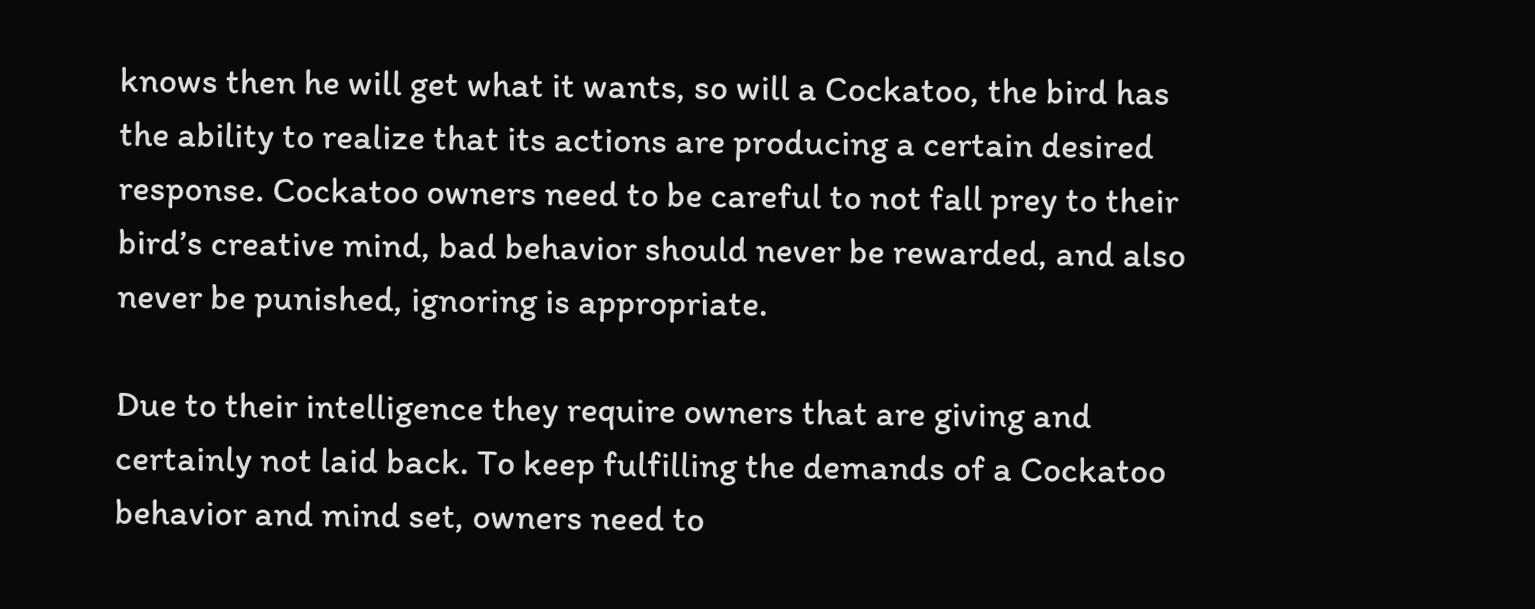knows then he will get what it wants, so will a Cockatoo, the bird has the ability to realize that its actions are producing a certain desired response. Cockatoo owners need to be careful to not fall prey to their bird’s creative mind, bad behavior should never be rewarded, and also never be punished, ignoring is appropriate.

Due to their intelligence they require owners that are giving and certainly not laid back. To keep fulfilling the demands of a Cockatoo behavior and mind set, owners need to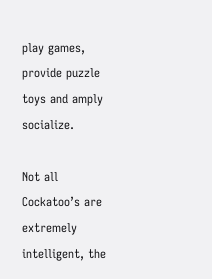play games, provide puzzle toys and amply socialize.

Not all Cockatoo’s are extremely intelligent, the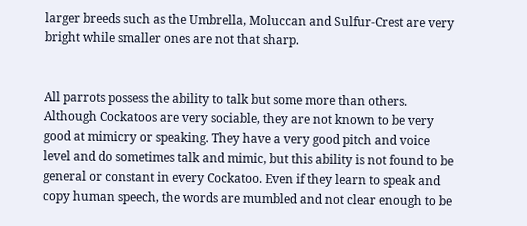larger breeds such as the Umbrella, Moluccan and Sulfur-Crest are very bright while smaller ones are not that sharp.


All parrots possess the ability to talk but some more than others. Although Cockatoos are very sociable, they are not known to be very good at mimicry or speaking. They have a very good pitch and voice level and do sometimes talk and mimic, but this ability is not found to be general or constant in every Cockatoo. Even if they learn to speak and copy human speech, the words are mumbled and not clear enough to be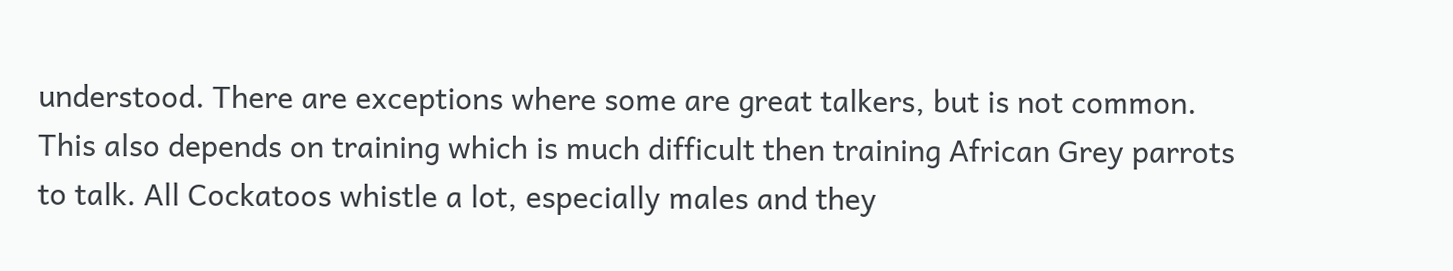understood. There are exceptions where some are great talkers, but is not common. This also depends on training which is much difficult then training African Grey parrots to talk. All Cockatoos whistle a lot, especially males and they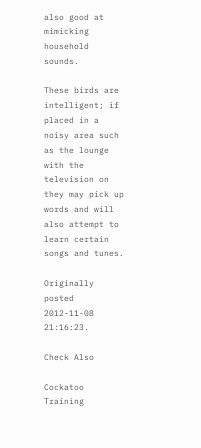also good at mimicking household sounds.

These birds are intelligent; if placed in a noisy area such as the lounge with the television on they may pick up words and will also attempt to learn certain songs and tunes.

Originally posted 2012-11-08 21:16:23.

Check Also

Cockatoo Training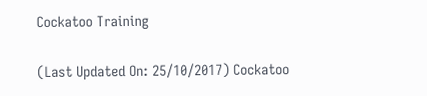Cockatoo Training

(Last Updated On: 25/10/2017) Cockatoo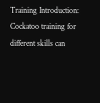Training Introduction: Cockatoo training for different skills can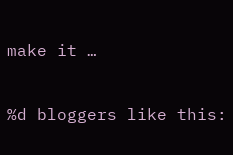make it …

%d bloggers like this: